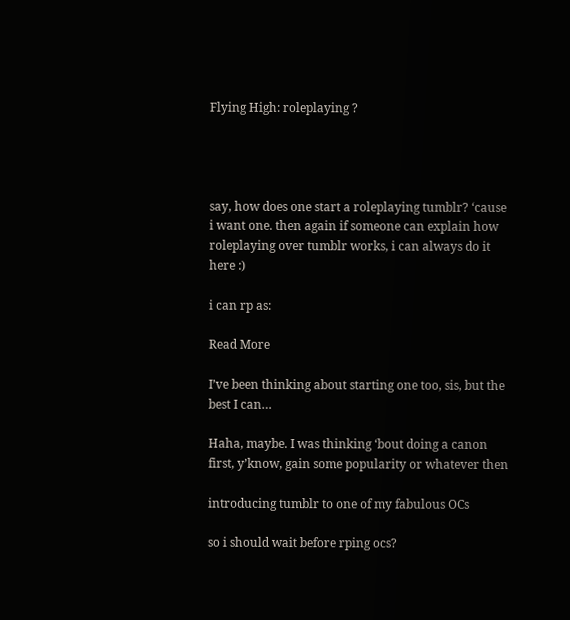Flying High: roleplaying ?




say, how does one start a roleplaying tumblr? ‘cause i want one. then again if someone can explain how roleplaying over tumblr works, i can always do it here :)

i can rp as:

Read More

I’ve been thinking about starting one too, sis, but the best I can…

Haha, maybe. I was thinking ‘bout doing a canon first, y’know, gain some popularity or whatever then

introducing tumblr to one of my fabulous OCs

so i should wait before rping ocs?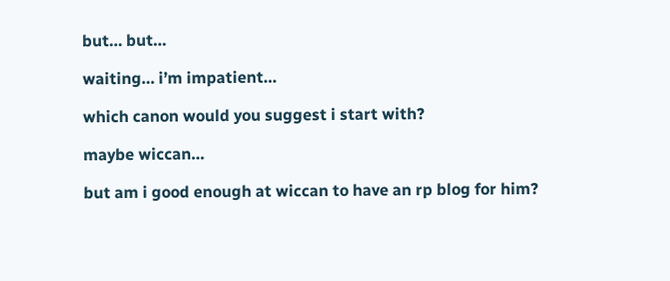but… but…

waiting… i’m impatient…

which canon would you suggest i start with?

maybe wiccan…

but am i good enough at wiccan to have an rp blog for him?